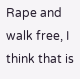Rape and walk free, I think that is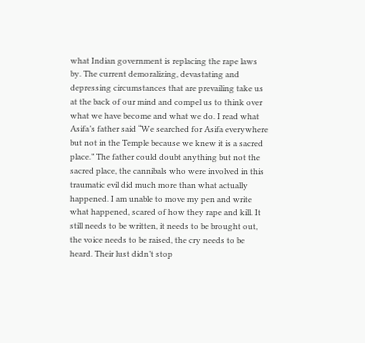what Indian government is replacing the rape laws by. The current demoralizing, devastating and depressing circumstances that are prevailing take us at the back of our mind and compel us to think over what we have become and what we do. I read what Asifa’s father said “We searched for Asifa everywhere but not in the Temple because we knew it is a sacred place.” The father could doubt anything but not the sacred place, the cannibals who were involved in this traumatic evil did much more than what actually happened. I am unable to move my pen and write what happened, scared of how they rape and kill. It still needs to be written, it needs to be brought out, the voice needs to be raised, the cry needs to be heard. Their lust didn’t stop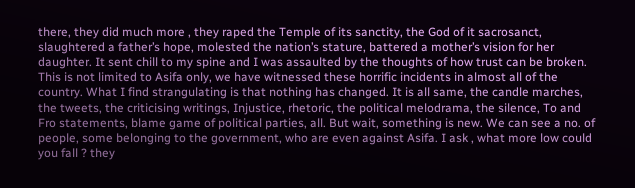there, they did much more , they raped the Temple of its sanctity, the God of it sacrosanct, slaughtered a father’s hope, molested the nation’s stature, battered a mother’s vision for her daughter. It sent chill to my spine and I was assaulted by the thoughts of how trust can be broken. This is not limited to Asifa only, we have witnessed these horrific incidents in almost all of the country. What I find strangulating is that nothing has changed. It is all same, the candle marches, the tweets, the criticising writings, Injustice, rhetoric, the political melodrama, the silence, To and Fro statements, blame game of political parties, all. But wait, something is new. We can see a no. of people, some belonging to the government, who are even against Asifa. I ask , what more low could you fall ? they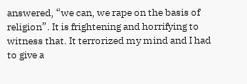answered, “we can, we rape on the basis of religion”. It is frightening and horrifying to witness that. It terrorized my mind and I had to give a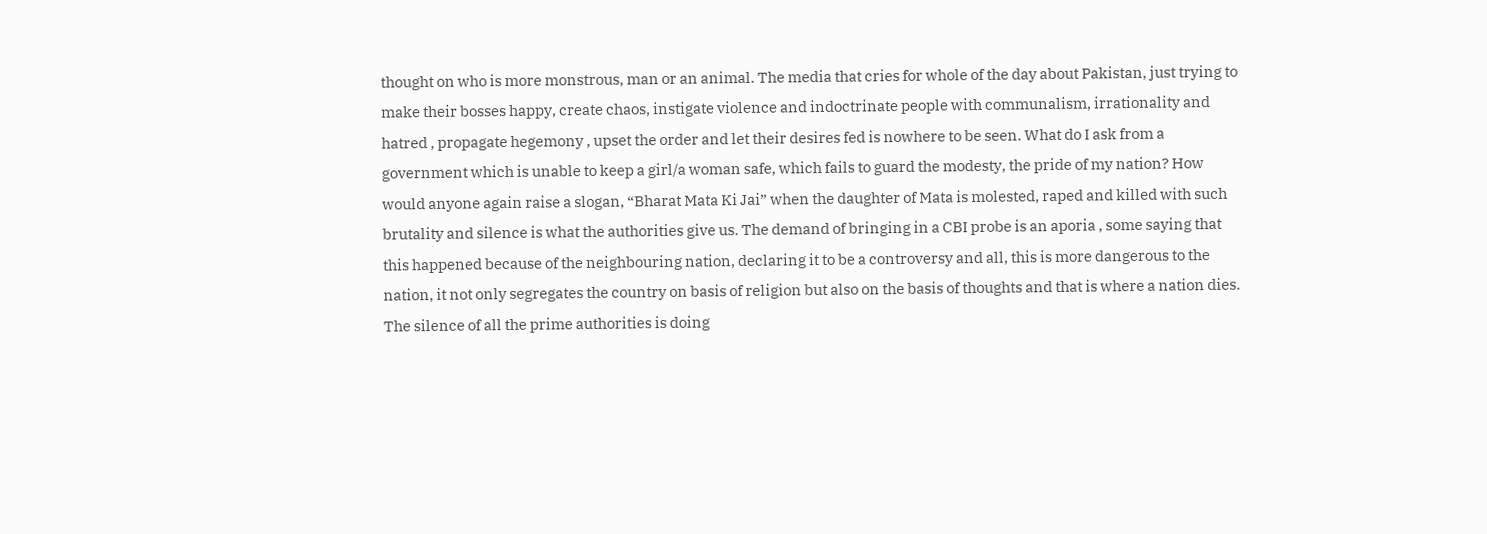thought on who is more monstrous, man or an animal. The media that cries for whole of the day about Pakistan, just trying to make their bosses happy, create chaos, instigate violence and indoctrinate people with communalism, irrationality and hatred , propagate hegemony , upset the order and let their desires fed is nowhere to be seen. What do I ask from a government which is unable to keep a girl/a woman safe, which fails to guard the modesty, the pride of my nation? How would anyone again raise a slogan, “Bharat Mata Ki Jai” when the daughter of Mata is molested, raped and killed with such brutality and silence is what the authorities give us. The demand of bringing in a CBI probe is an aporia , some saying that this happened because of the neighbouring nation, declaring it to be a controversy and all, this is more dangerous to the nation, it not only segregates the country on basis of religion but also on the basis of thoughts and that is where a nation dies. The silence of all the prime authorities is doing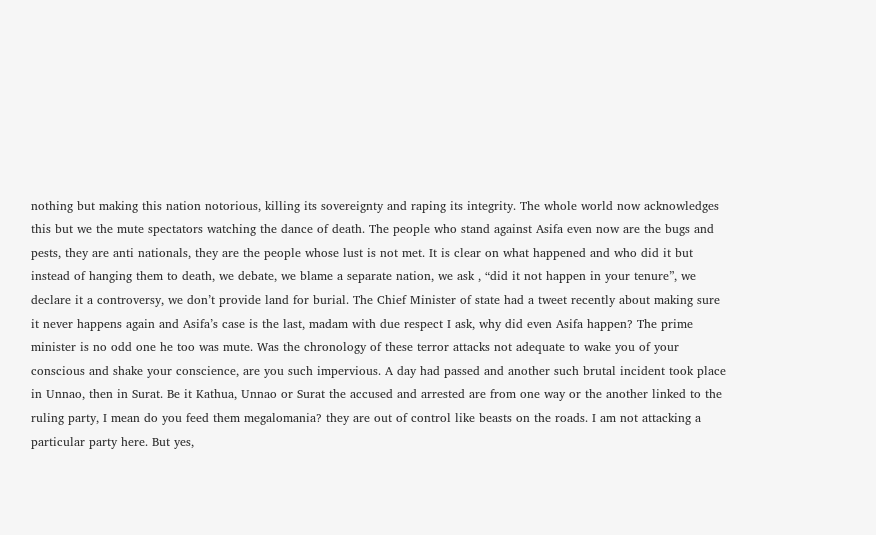nothing but making this nation notorious, killing its sovereignty and raping its integrity. The whole world now acknowledges this but we the mute spectators watching the dance of death. The people who stand against Asifa even now are the bugs and pests, they are anti nationals, they are the people whose lust is not met. It is clear on what happened and who did it but instead of hanging them to death, we debate, we blame a separate nation, we ask , “did it not happen in your tenure”, we declare it a controversy, we don’t provide land for burial. The Chief Minister of state had a tweet recently about making sure it never happens again and Asifa’s case is the last, madam with due respect I ask, why did even Asifa happen? The prime minister is no odd one he too was mute. Was the chronology of these terror attacks not adequate to wake you of your conscious and shake your conscience, are you such impervious. A day had passed and another such brutal incident took place in Unnao, then in Surat. Be it Kathua, Unnao or Surat the accused and arrested are from one way or the another linked to the ruling party, I mean do you feed them megalomania? they are out of control like beasts on the roads. I am not attacking a particular party here. But yes,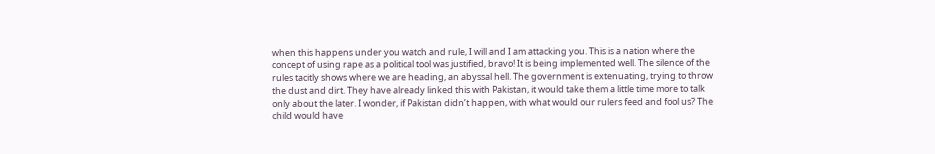when this happens under you watch and rule, I will and I am attacking you. This is a nation where the concept of using rape as a political tool was justified, bravo! It is being implemented well. The silence of the rules tacitly shows where we are heading, an abyssal hell. The government is extenuating, trying to throw the dust and dirt. They have already linked this with Pakistan, it would take them a little time more to talk only about the later. I wonder, if Pakistan didn’t happen, with what would our rulers feed and fool us? The child would have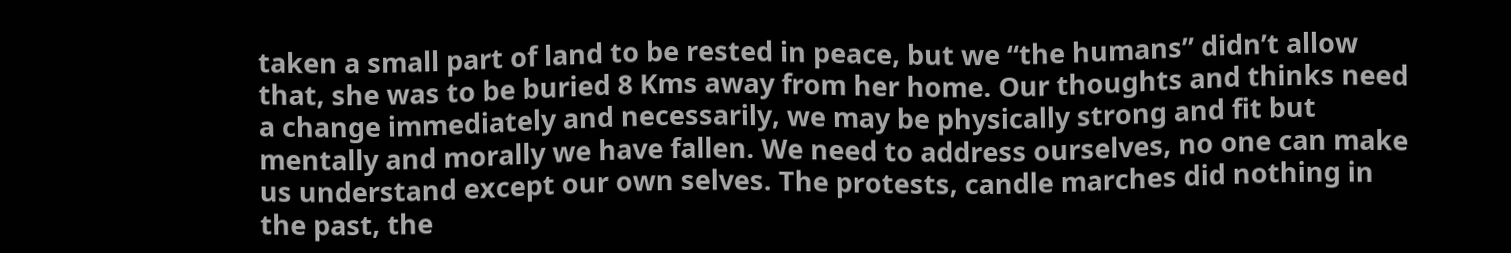taken a small part of land to be rested in peace, but we “the humans” didn’t allow that, she was to be buried 8 Kms away from her home. Our thoughts and thinks need a change immediately and necessarily, we may be physically strong and fit but mentally and morally we have fallen. We need to address ourselves, no one can make us understand except our own selves. The protests, candle marches did nothing in the past, the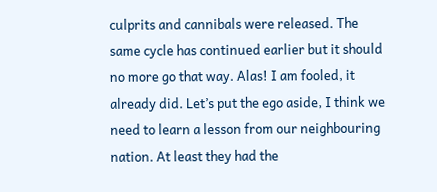culprits and cannibals were released. The same cycle has continued earlier but it should no more go that way. Alas! I am fooled, it already did. Let’s put the ego aside, I think we need to learn a lesson from our neighbouring nation. At least they had the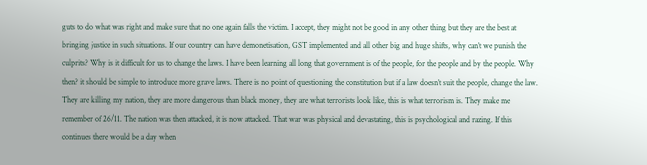guts to do what was right and make sure that no one again falls the victim. I accept, they might not be good in any other thing but they are the best at bringing justice in such situations. If our country can have demonetisation, GST implemented and all other big and huge shifts, why can’t we punish the culprits? Why is it difficult for us to change the laws. I have been learning all long that government is of the people, for the people and by the people. Why then? it should be simple to introduce more grave laws. There is no point of questioning the constitution but if a law doesn’t suit the people, change the law. They are killing my nation, they are more dangerous than black money, they are what terrorists look like, this is what terrorism is. They make me remember of 26/11. The nation was then attacked, it is now attacked. That war was physical and devastating, this is psychological and razing. If this continues there would be a day when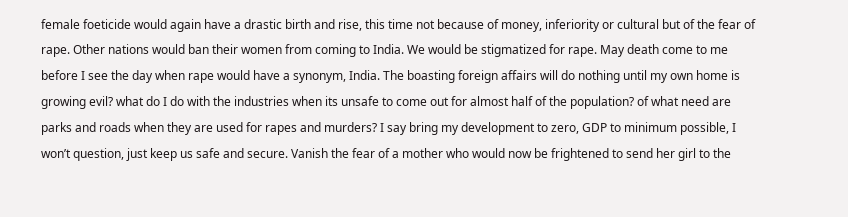female foeticide would again have a drastic birth and rise, this time not because of money, inferiority or cultural but of the fear of rape. Other nations would ban their women from coming to India. We would be stigmatized for rape. May death come to me before I see the day when rape would have a synonym, India. The boasting foreign affairs will do nothing until my own home is growing evil? what do I do with the industries when its unsafe to come out for almost half of the population? of what need are parks and roads when they are used for rapes and murders? I say bring my development to zero, GDP to minimum possible, I won’t question, just keep us safe and secure. Vanish the fear of a mother who would now be frightened to send her girl to the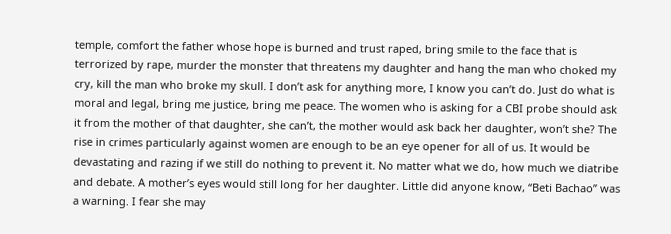temple, comfort the father whose hope is burned and trust raped, bring smile to the face that is terrorized by rape, murder the monster that threatens my daughter and hang the man who choked my cry, kill the man who broke my skull. I don’t ask for anything more, I know you can’t do. Just do what is moral and legal, bring me justice, bring me peace. The women who is asking for a CBI probe should ask it from the mother of that daughter, she can’t, the mother would ask back her daughter, won’t she? The rise in crimes particularly against women are enough to be an eye opener for all of us. It would be devastating and razing if we still do nothing to prevent it. No matter what we do, how much we diatribe and debate. A mother’s eyes would still long for her daughter. Little did anyone know, “Beti Bachao” was a warning. I fear she may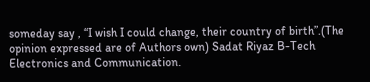someday say , “I wish I could change, their country of birth”.(The opinion expressed are of Authors own) Sadat Riyaz B-Tech Electronics and Communication.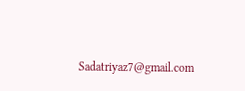Sadatriyaz7@gmail.com